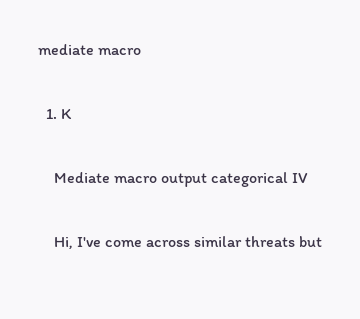mediate macro

  1. K

    Mediate macro output categorical IV

    Hi, I've come across similar threats but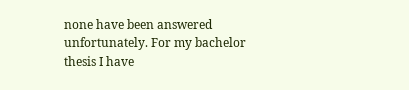none have been answered unfortunately. For my bachelor thesis I have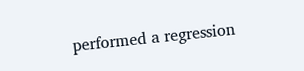performed a regression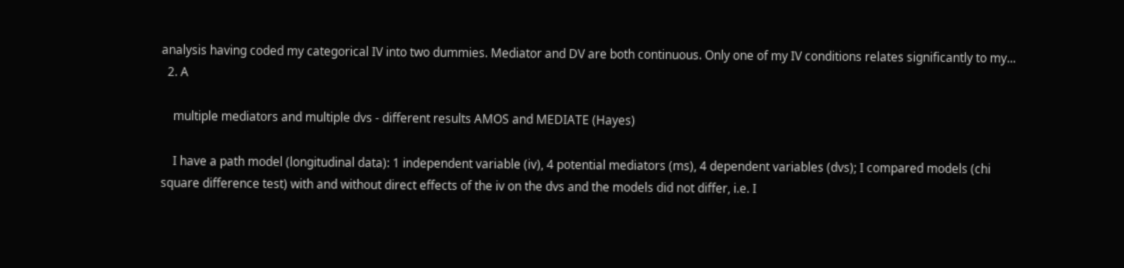analysis having coded my categorical IV into two dummies. Mediator and DV are both continuous. Only one of my IV conditions relates significantly to my...
  2. A

    multiple mediators and multiple dvs - different results AMOS and MEDIATE (Hayes)

    I have a path model (longitudinal data): 1 independent variable (iv), 4 potential mediators (ms), 4 dependent variables (dvs); I compared models (chi square difference test) with and without direct effects of the iv on the dvs and the models did not differ, i.e. I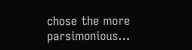chose the more parsimonious...